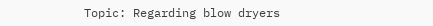Topic: Regarding blow dryers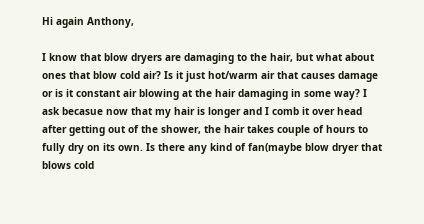Hi again Anthony,

I know that blow dryers are damaging to the hair, but what about ones that blow cold air? Is it just hot/warm air that causes damage or is it constant air blowing at the hair damaging in some way? I ask becasue now that my hair is longer and I comb it over head after getting out of the shower, the hair takes couple of hours to fully dry on its own. Is there any kind of fan(maybe blow dryer that blows cold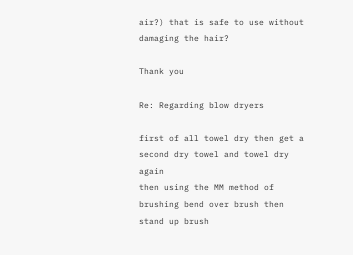air?) that is safe to use without damaging the hair?

Thank you

Re: Regarding blow dryers

first of all towel dry then get a second dry towel and towel dry again
then using the MM method of brushing bend over brush then stand up brush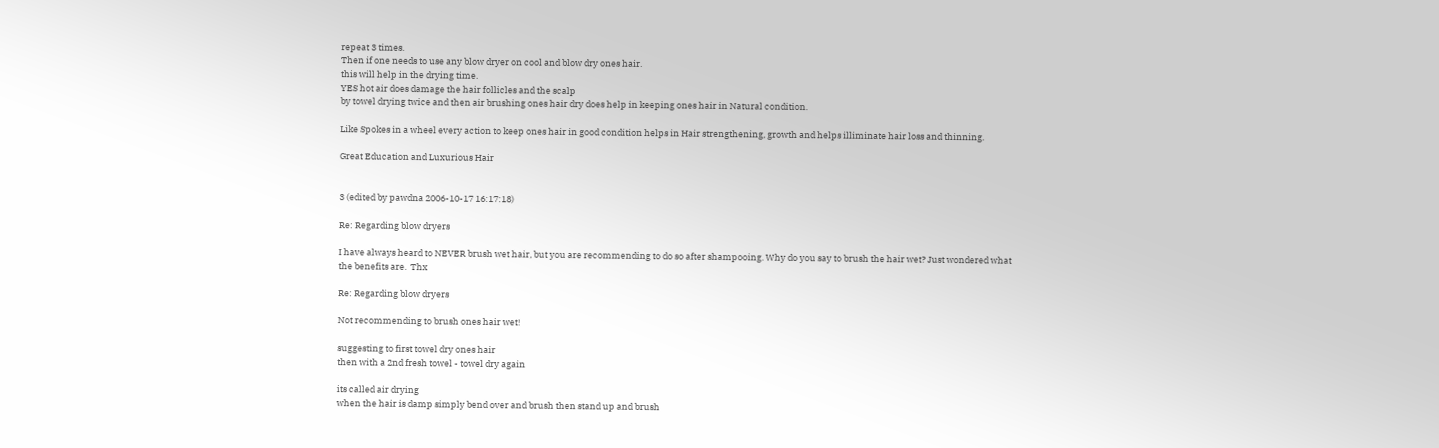repeat 3 times.
Then if one needs to use any blow dryer on cool and blow dry ones hair.
this will help in the drying time.
YES hot air does damage the hair follicles and the scalp
by towel drying twice and then air brushing ones hair dry does help in keeping ones hair in Natural condition.

Like Spokes in a wheel every action to keep ones hair in good condition helps in Hair strengthening, growth and helps illiminate hair loss and thinning.

Great Education and Luxurious Hair


3 (edited by pawdna 2006-10-17 16:17:18)

Re: Regarding blow dryers

I have always heard to NEVER brush wet hair, but you are recommending to do so after shampooing. Why do you say to brush the hair wet? Just wondered what the benefits are.  Thx

Re: Regarding blow dryers

Not recommending to brush ones hair wet!

suggesting to first towel dry ones hair
then with a 2nd fresh towel - towel dry again

its called air drying
when the hair is damp simply bend over and brush then stand up and brush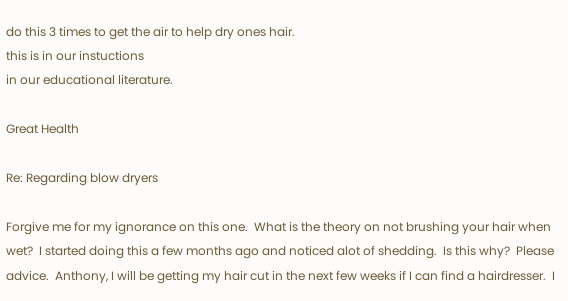do this 3 times to get the air to help dry ones hair.
this is in our instuctions
in our educational literature.

Great Health

Re: Regarding blow dryers

Forgive me for my ignorance on this one.  What is the theory on not brushing your hair when wet?  I started doing this a few months ago and noticed alot of shedding.  Is this why?  Please advice.  Anthony, I will be getting my hair cut in the next few weeks if I can find a hairdresser.  I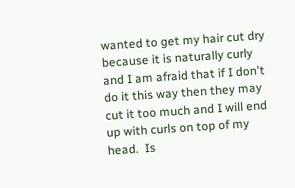wanted to get my hair cut dry because it is naturally curly and I am afraid that if I don't do it this way then they may cut it too much and I will end up with curls on top of my head.  Is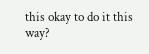this okay to do it this way?